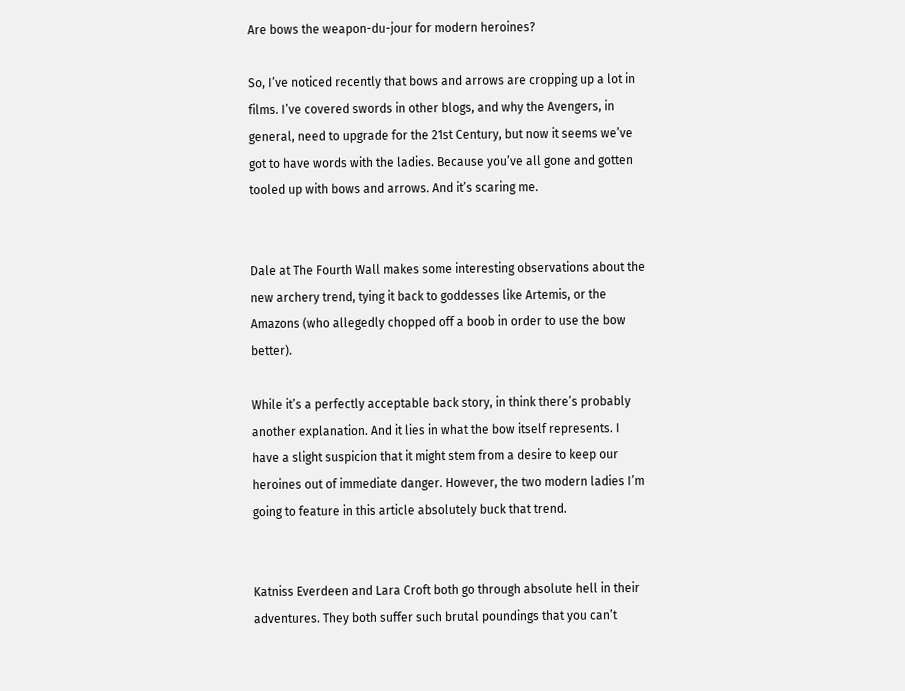Are bows the weapon-du-jour for modern heroines?

So, I’ve noticed recently that bows and arrows are cropping up a lot in films. I’ve covered swords in other blogs, and why the Avengers, in general, need to upgrade for the 21st Century, but now it seems we’ve got to have words with the ladies. Because you’ve all gone and gotten tooled up with bows and arrows. And it’s scaring me.


Dale at The Fourth Wall makes some interesting observations about the new archery trend, tying it back to goddesses like Artemis, or the Amazons (who allegedly chopped off a boob in order to use the bow better).

While it’s a perfectly acceptable back story, in think there’s probably another explanation. And it lies in what the bow itself represents. I have a slight suspicion that it might stem from a desire to keep our heroines out of immediate danger. However, the two modern ladies I’m going to feature in this article absolutely buck that trend.


Katniss Everdeen and Lara Croft both go through absolute hell in their adventures. They both suffer such brutal poundings that you can’t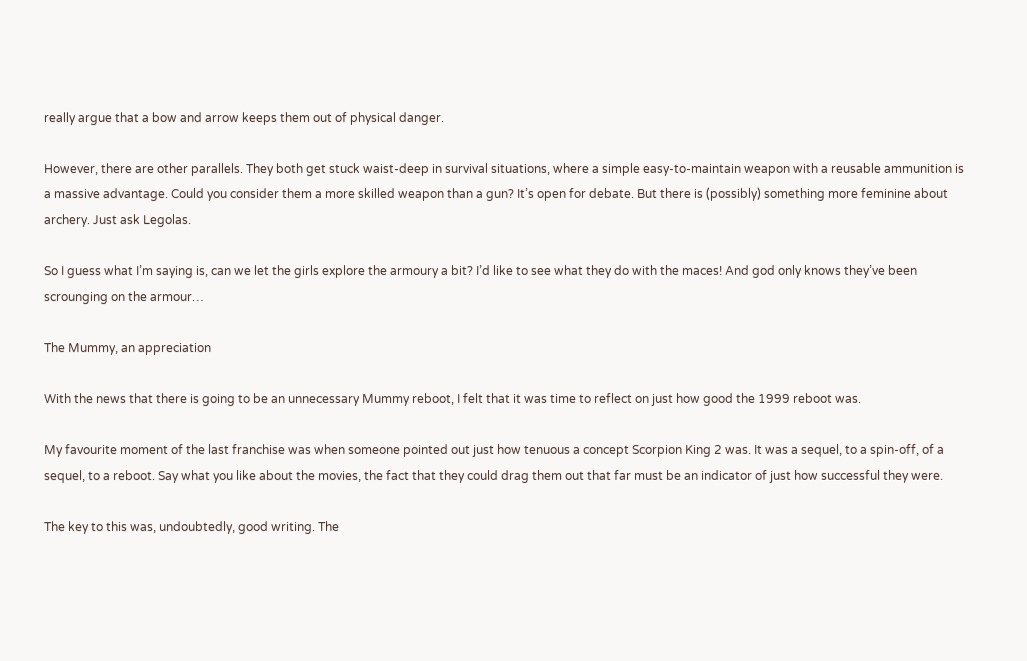really argue that a bow and arrow keeps them out of physical danger.

However, there are other parallels. They both get stuck waist-deep in survival situations, where a simple easy-to-maintain weapon with a reusable ammunition is a massive advantage. Could you consider them a more skilled weapon than a gun? It’s open for debate. But there is (possibly) something more feminine about archery. Just ask Legolas.

So I guess what I’m saying is, can we let the girls explore the armoury a bit? I’d like to see what they do with the maces! And god only knows they’ve been scrounging on the armour…

The Mummy, an appreciation

With the news that there is going to be an unnecessary Mummy reboot, I felt that it was time to reflect on just how good the 1999 reboot was.

My favourite moment of the last franchise was when someone pointed out just how tenuous a concept Scorpion King 2 was. It was a sequel, to a spin-off, of a sequel, to a reboot. Say what you like about the movies, the fact that they could drag them out that far must be an indicator of just how successful they were.

The key to this was, undoubtedly, good writing. The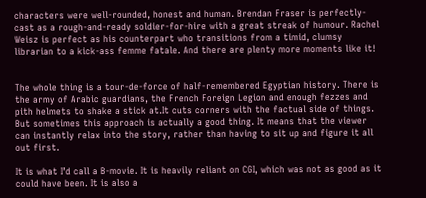characters were well-rounded, honest and human. Brendan Fraser is perfectly-cast as a rough-and-ready soldier-for-hire with a great streak of humour. Rachel Weisz is perfect as his counterpart who transitions from a timid, clumsy librarian to a kick-ass femme fatale. And there are plenty more moments like it!


The whole thing is a tour-de-force of half-remembered Egyptian history. There is the army of Arabic guardians, the French Foreign Legion and enough fezzes and pith helmets to shake a stick at.It cuts corners with the factual side of things. But sometimes this approach is actually a good thing. It means that the viewer can instantly relax into the story, rather than having to sit up and figure it all out first.

It is what I’d call a B-movie. It is heavily reliant on CGI, which was not as good as it could have been. It is also a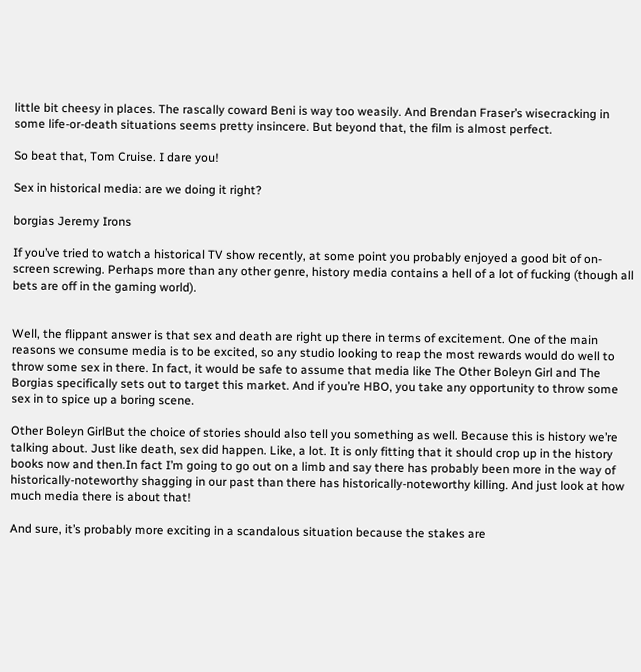little bit cheesy in places. The rascally coward Beni is way too weasily. And Brendan Fraser’s wisecracking in some life-or-death situations seems pretty insincere. But beyond that, the film is almost perfect.

So beat that, Tom Cruise. I dare you!

Sex in historical media: are we doing it right?

borgias Jeremy Irons

If you’ve tried to watch a historical TV show recently, at some point you probably enjoyed a good bit of on-screen screwing. Perhaps more than any other genre, history media contains a hell of a lot of fucking (though all bets are off in the gaming world).


Well, the flippant answer is that sex and death are right up there in terms of excitement. One of the main reasons we consume media is to be excited, so any studio looking to reap the most rewards would do well to throw some sex in there. In fact, it would be safe to assume that media like The Other Boleyn Girl and The Borgias specifically sets out to target this market. And if you’re HBO, you take any opportunity to throw some sex in to spice up a boring scene.

Other Boleyn GirlBut the choice of stories should also tell you something as well. Because this is history we’re talking about. Just like death, sex did happen. Like, a lot. It is only fitting that it should crop up in the history books now and then.In fact I’m going to go out on a limb and say there has probably been more in the way of historically-noteworthy shagging in our past than there has historically-noteworthy killing. And just look at how much media there is about that!

And sure, it’s probably more exciting in a scandalous situation because the stakes are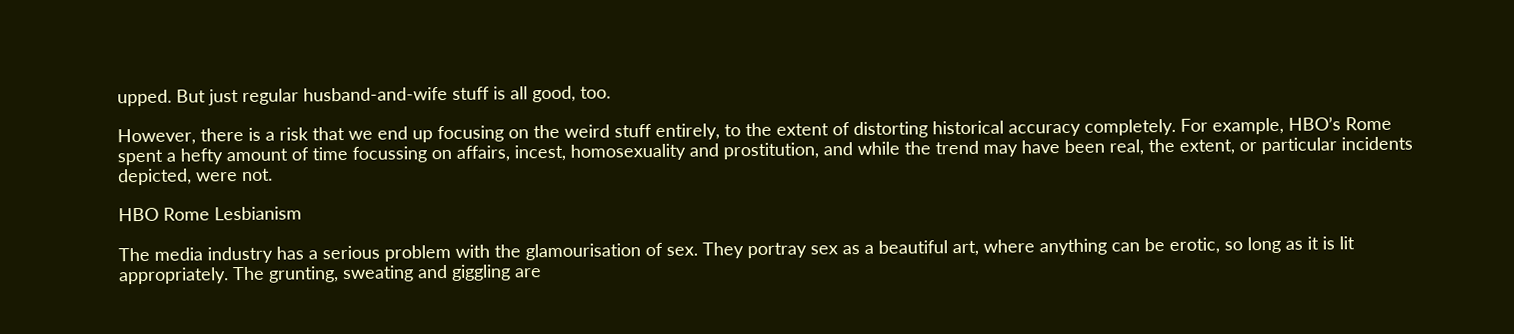upped. But just regular husband-and-wife stuff is all good, too.

However, there is a risk that we end up focusing on the weird stuff entirely, to the extent of distorting historical accuracy completely. For example, HBO’s Rome spent a hefty amount of time focussing on affairs, incest, homosexuality and prostitution, and while the trend may have been real, the extent, or particular incidents depicted, were not.

HBO Rome Lesbianism

The media industry has a serious problem with the glamourisation of sex. They portray sex as a beautiful art, where anything can be erotic, so long as it is lit appropriately. The grunting, sweating and giggling are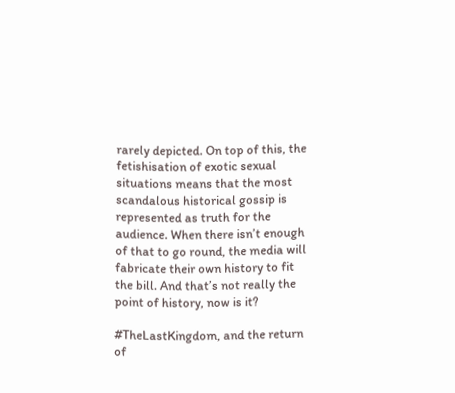rarely depicted. On top of this, the fetishisation of exotic sexual situations means that the most scandalous historical gossip is represented as truth for the audience. When there isn’t enough of that to go round, the media will fabricate their own history to fit the bill. And that’s not really the point of history, now is it?

#TheLastKingdom, and the return of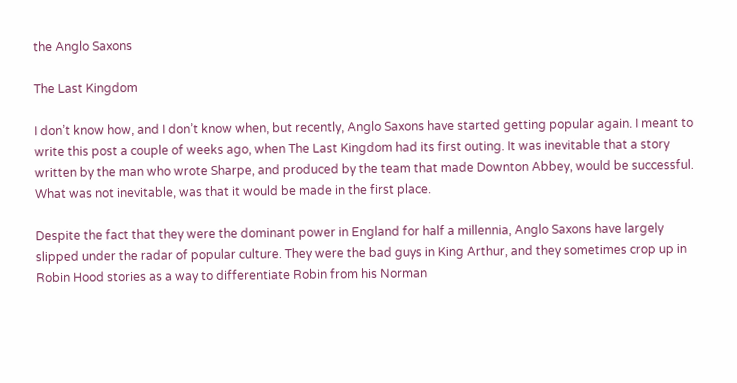the Anglo Saxons

The Last Kingdom

I don’t know how, and I don’t know when, but recently, Anglo Saxons have started getting popular again. I meant to write this post a couple of weeks ago, when The Last Kingdom had its first outing. It was inevitable that a story written by the man who wrote Sharpe, and produced by the team that made Downton Abbey, would be successful. What was not inevitable, was that it would be made in the first place.

Despite the fact that they were the dominant power in England for half a millennia, Anglo Saxons have largely slipped under the radar of popular culture. They were the bad guys in King Arthur, and they sometimes crop up in Robin Hood stories as a way to differentiate Robin from his Norman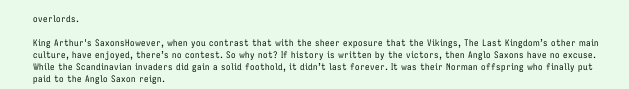overlords.

King Arthur's SaxonsHowever, when you contrast that with the sheer exposure that the Vikings, The Last Kingdom’s other main culture, have enjoyed, there’s no contest. So why not? If history is written by the victors, then Anglo Saxons have no excuse. While the Scandinavian invaders did gain a solid foothold, it didn’t last forever. It was their Norman offspring who finally put paid to the Anglo Saxon reign.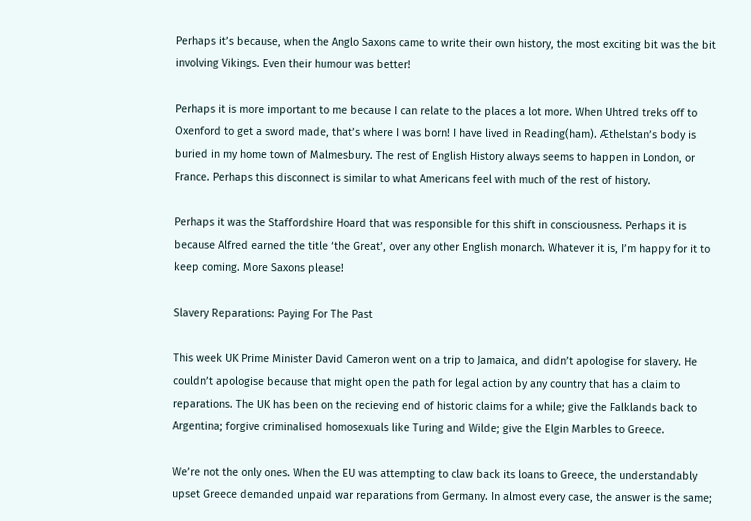Perhaps it’s because, when the Anglo Saxons came to write their own history, the most exciting bit was the bit involving Vikings. Even their humour was better!

Perhaps it is more important to me because I can relate to the places a lot more. When Uhtred treks off to Oxenford to get a sword made, that’s where I was born! I have lived in Reading(ham). Æthelstan’s body is buried in my home town of Malmesbury. The rest of English History always seems to happen in London, or France. Perhaps this disconnect is similar to what Americans feel with much of the rest of history.

Perhaps it was the Staffordshire Hoard that was responsible for this shift in consciousness. Perhaps it is because Alfred earned the title ‘the Great’, over any other English monarch. Whatever it is, I’m happy for it to keep coming. More Saxons please!

Slavery Reparations: Paying For The Past

This week UK Prime Minister David Cameron went on a trip to Jamaica, and didn’t apologise for slavery. He couldn’t apologise because that might open the path for legal action by any country that has a claim to reparations. The UK has been on the recieving end of historic claims for a while; give the Falklands back to Argentina; forgive criminalised homosexuals like Turing and Wilde; give the Elgin Marbles to Greece.

We’re not the only ones. When the EU was attempting to claw back its loans to Greece, the understandably upset Greece demanded unpaid war reparations from Germany. In almost every case, the answer is the same;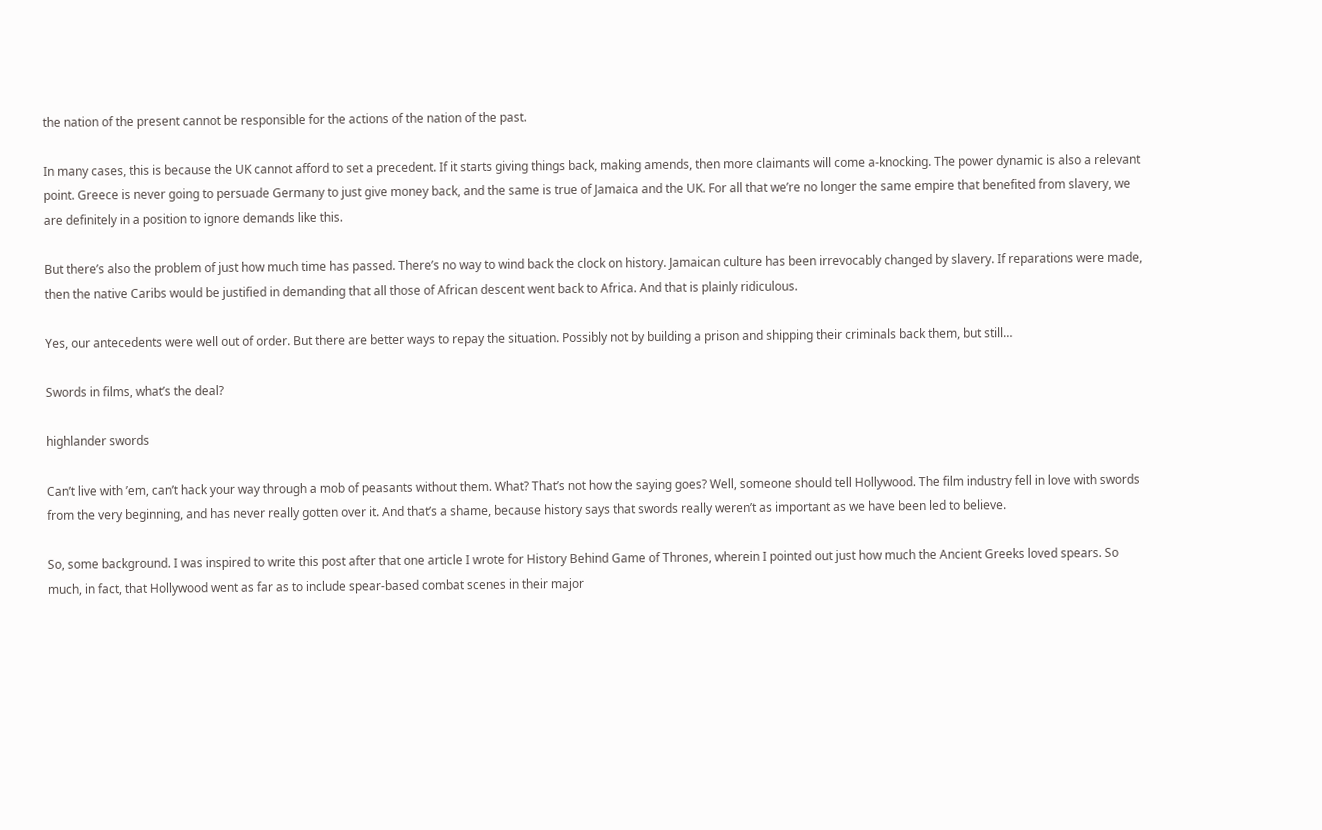the nation of the present cannot be responsible for the actions of the nation of the past.

In many cases, this is because the UK cannot afford to set a precedent. If it starts giving things back, making amends, then more claimants will come a-knocking. The power dynamic is also a relevant point. Greece is never going to persuade Germany to just give money back, and the same is true of Jamaica and the UK. For all that we’re no longer the same empire that benefited from slavery, we are definitely in a position to ignore demands like this.

But there’s also the problem of just how much time has passed. There’s no way to wind back the clock on history. Jamaican culture has been irrevocably changed by slavery. If reparations were made, then the native Caribs would be justified in demanding that all those of African descent went back to Africa. And that is plainly ridiculous.

Yes, our antecedents were well out of order. But there are better ways to repay the situation. Possibly not by building a prison and shipping their criminals back them, but still…

Swords in films, what’s the deal?

highlander swords

Can’t live with ’em, can’t hack your way through a mob of peasants without them. What? That’s not how the saying goes? Well, someone should tell Hollywood. The film industry fell in love with swords from the very beginning, and has never really gotten over it. And that’s a shame, because history says that swords really weren’t as important as we have been led to believe.

So, some background. I was inspired to write this post after that one article I wrote for History Behind Game of Thrones, wherein I pointed out just how much the Ancient Greeks loved spears. So much, in fact, that Hollywood went as far as to include spear-based combat scenes in their major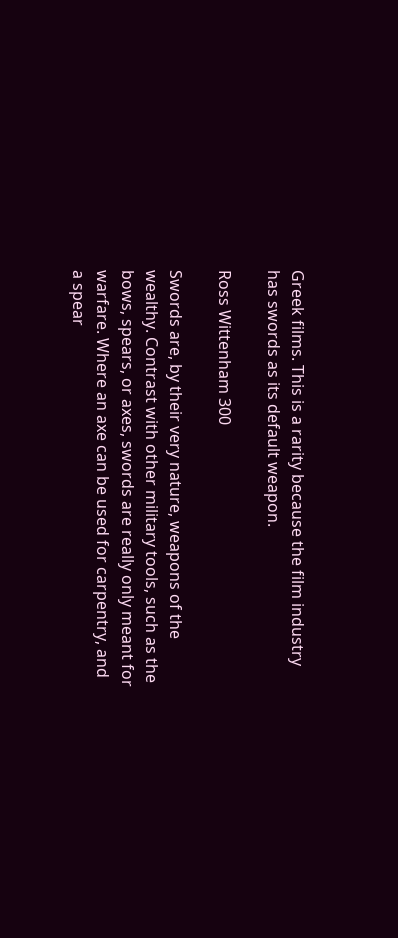Greek films. This is a rarity because the film industry has swords as its default weapon.

Ross Wittenham 300

Swords are, by their very nature, weapons of the wealthy. Contrast with other military tools, such as the bows, spears, or axes, swords are really only meant for warfare. Where an axe can be used for carpentry, and a spear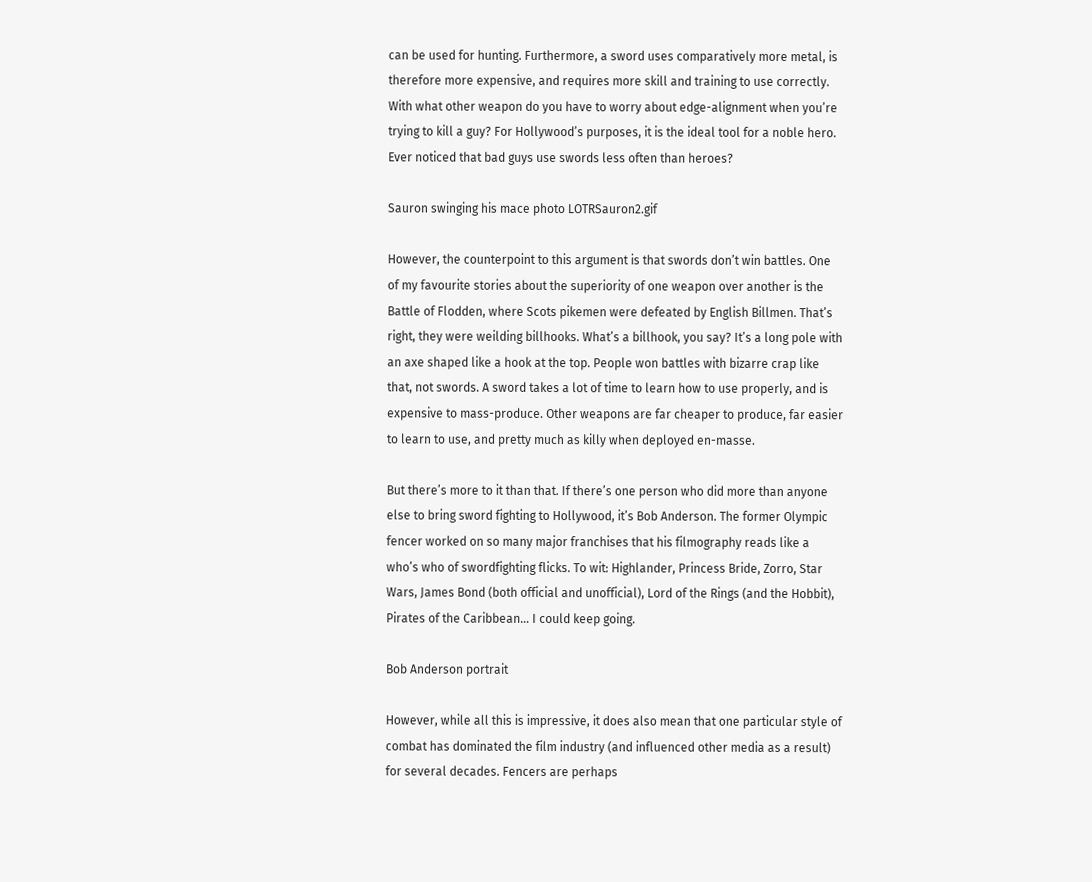can be used for hunting. Furthermore, a sword uses comparatively more metal, is therefore more expensive, and requires more skill and training to use correctly. With what other weapon do you have to worry about edge-alignment when you’re trying to kill a guy? For Hollywood’s purposes, it is the ideal tool for a noble hero. Ever noticed that bad guys use swords less often than heroes?

Sauron swinging his mace photo LOTRSauron2.gif

However, the counterpoint to this argument is that swords don’t win battles. One of my favourite stories about the superiority of one weapon over another is the Battle of Flodden, where Scots pikemen were defeated by English Billmen. That’s right, they were weilding billhooks. What’s a billhook, you say? It’s a long pole with an axe shaped like a hook at the top. People won battles with bizarre crap like that, not swords. A sword takes a lot of time to learn how to use properly, and is expensive to mass-produce. Other weapons are far cheaper to produce, far easier to learn to use, and pretty much as killy when deployed en-masse.

But there’s more to it than that. If there’s one person who did more than anyone else to bring sword fighting to Hollywood, it’s Bob Anderson. The former Olympic fencer worked on so many major franchises that his filmography reads like a who’s who of swordfighting flicks. To wit: Highlander, Princess Bride, Zorro, Star Wars, James Bond (both official and unofficial), Lord of the Rings (and the Hobbit), Pirates of the Caribbean… I could keep going.

Bob Anderson portrait

However, while all this is impressive, it does also mean that one particular style of combat has dominated the film industry (and influenced other media as a result) for several decades. Fencers are perhaps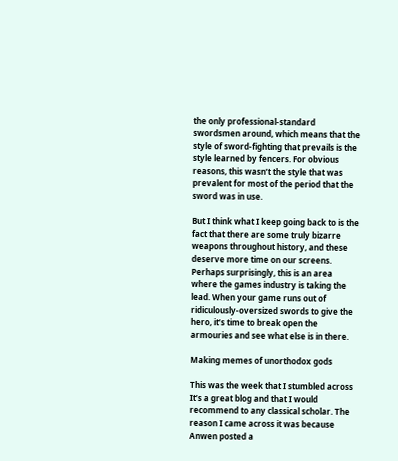the only professional-standard swordsmen around, which means that the style of sword-fighting that prevails is the style learned by fencers. For obvious reasons, this wasn’t the style that was prevalent for most of the period that the sword was in use.

But I think what I keep going back to is the fact that there are some truly bizarre weapons throughout history, and these deserve more time on our screens. Perhaps surprisingly, this is an area where the games industry is taking the lead. When your game runs out of ridiculously-oversized swords to give the hero, it’s time to break open the armouries and see what else is in there.

Making memes of unorthodox gods

This was the week that I stumbled across It’s a great blog and that I would recommend to any classical scholar. The reason I came across it was because Anwen posted a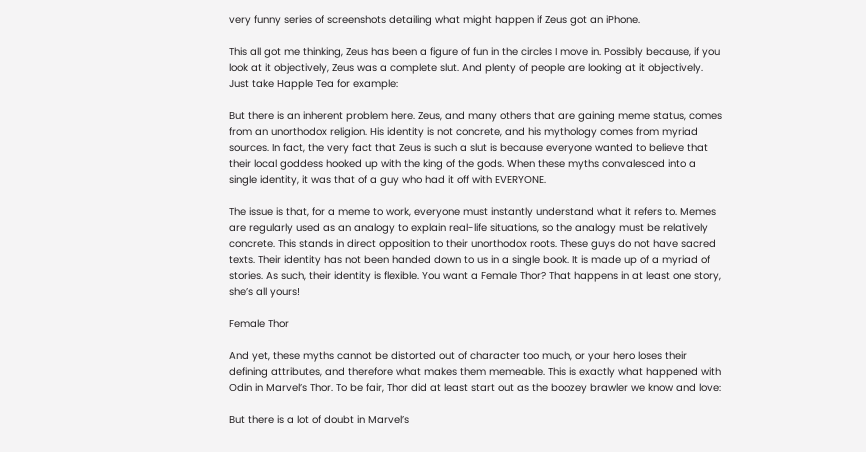very funny series of screenshots detailing what might happen if Zeus got an iPhone.

This all got me thinking, Zeus has been a figure of fun in the circles I move in. Possibly because, if you look at it objectively, Zeus was a complete slut. And plenty of people are looking at it objectively. Just take Happle Tea for example:

But there is an inherent problem here. Zeus, and many others that are gaining meme status, comes from an unorthodox religion. His identity is not concrete, and his mythology comes from myriad sources. In fact, the very fact that Zeus is such a slut is because everyone wanted to believe that their local goddess hooked up with the king of the gods. When these myths convalesced into a single identity, it was that of a guy who had it off with EVERYONE.

The issue is that, for a meme to work, everyone must instantly understand what it refers to. Memes are regularly used as an analogy to explain real-life situations, so the analogy must be relatively concrete. This stands in direct opposition to their unorthodox roots. These guys do not have sacred texts. Their identity has not been handed down to us in a single book. It is made up of a myriad of stories. As such, their identity is flexible. You want a Female Thor? That happens in at least one story, she’s all yours!

Female Thor

And yet, these myths cannot be distorted out of character too much, or your hero loses their defining attributes, and therefore what makes them memeable. This is exactly what happened with Odin in Marvel’s Thor. To be fair, Thor did at least start out as the boozey brawler we know and love:

But there is a lot of doubt in Marvel’s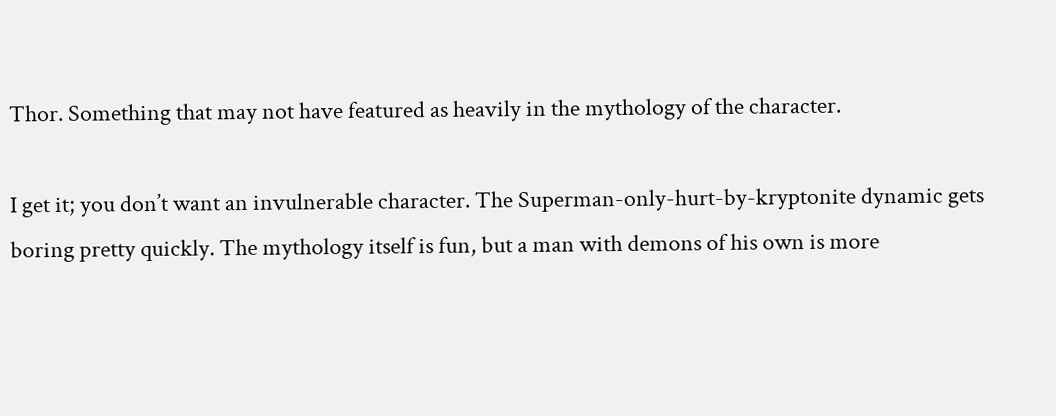Thor. Something that may not have featured as heavily in the mythology of the character.

I get it; you don’t want an invulnerable character. The Superman-only-hurt-by-kryptonite dynamic gets boring pretty quickly. The mythology itself is fun, but a man with demons of his own is more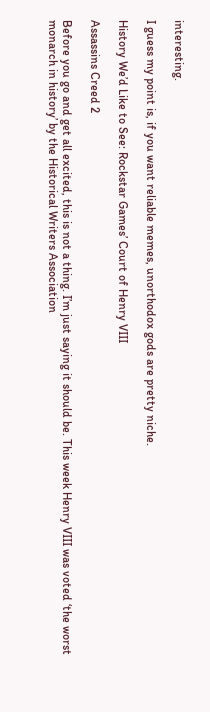interesting.

I guess my point is, if you want reliable memes, unorthodox gods are pretty niche.

History We’d Like to See: Rockstar Games’ Court of Henry VIII

Assassins Creed 2

Before you go and get all excited, this is not a thing. I’m just saying it should be. This week Henry VIII was voted ‘the worst monarch in history’ by the Historical Writers Association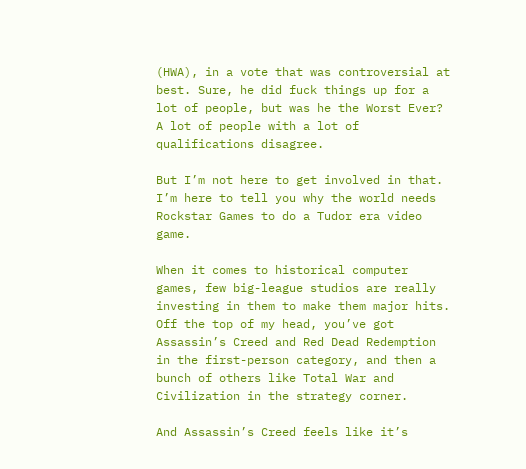(HWA), in a vote that was controversial at best. Sure, he did fuck things up for a lot of people, but was he the Worst Ever? A lot of people with a lot of qualifications disagree.

But I’m not here to get involved in that. I’m here to tell you why the world needs Rockstar Games to do a Tudor era video game.

When it comes to historical computer games, few big-league studios are really investing in them to make them major hits. Off the top of my head, you’ve got Assassin’s Creed and Red Dead Redemption in the first-person category, and then a bunch of others like Total War and Civilization in the strategy corner.

And Assassin’s Creed feels like it’s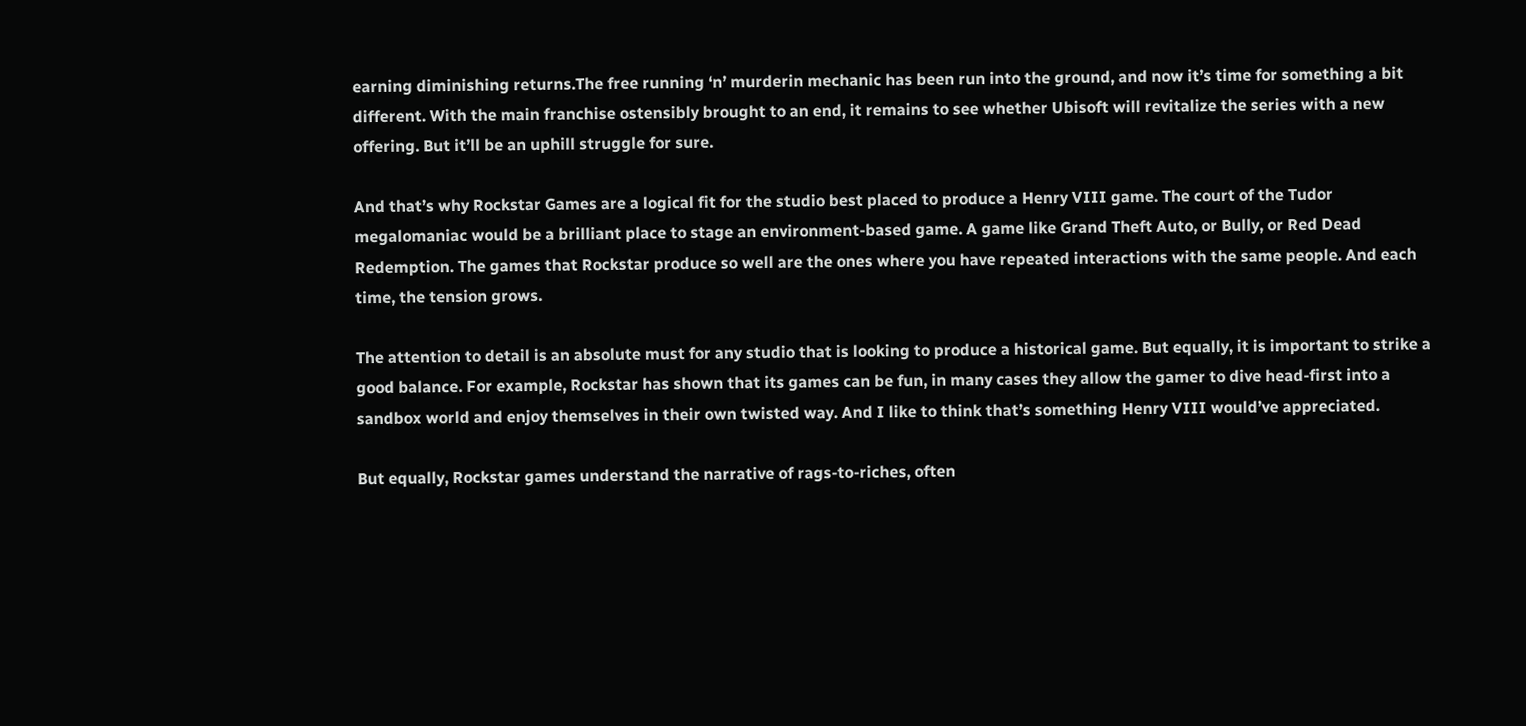earning diminishing returns.The free running ‘n’ murderin mechanic has been run into the ground, and now it’s time for something a bit different. With the main franchise ostensibly brought to an end, it remains to see whether Ubisoft will revitalize the series with a new offering. But it’ll be an uphill struggle for sure.

And that’s why Rockstar Games are a logical fit for the studio best placed to produce a Henry VIII game. The court of the Tudor megalomaniac would be a brilliant place to stage an environment-based game. A game like Grand Theft Auto, or Bully, or Red Dead Redemption. The games that Rockstar produce so well are the ones where you have repeated interactions with the same people. And each time, the tension grows.

The attention to detail is an absolute must for any studio that is looking to produce a historical game. But equally, it is important to strike a good balance. For example, Rockstar has shown that its games can be fun, in many cases they allow the gamer to dive head-first into a sandbox world and enjoy themselves in their own twisted way. And I like to think that’s something Henry VIII would’ve appreciated.

But equally, Rockstar games understand the narrative of rags-to-riches, often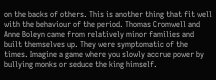on the backs of others. This is another thing that fit well with the behaviour of the period. Thomas Cromwell and Anne Boleyn came from relatively minor families and built themselves up. They were symptomatic of the times. Imagine a game where you slowly accrue power by bullying monks or seduce the king himself.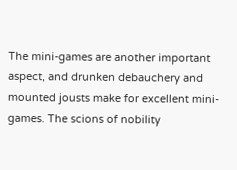The mini-games are another important aspect, and drunken debauchery and mounted jousts make for excellent mini-games. The scions of nobility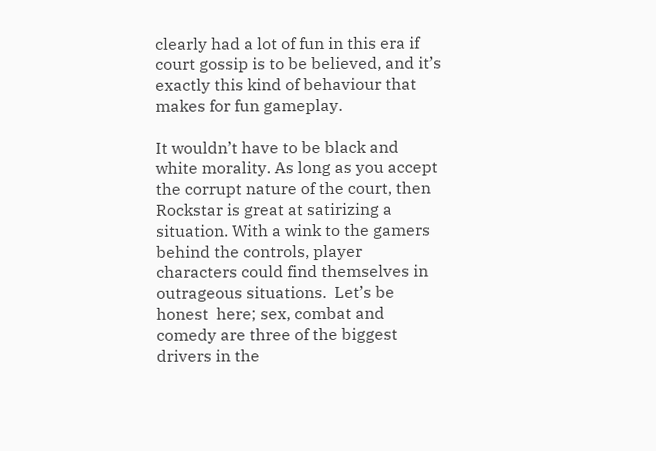clearly had a lot of fun in this era if court gossip is to be believed, and it’s exactly this kind of behaviour that makes for fun gameplay.

It wouldn’t have to be black and white morality. As long as you accept the corrupt nature of the court, then Rockstar is great at satirizing a situation. With a wink to the gamers behind the controls, player characters could find themselves in outrageous situations.  Let’s be honest  here; sex, combat and comedy are three of the biggest drivers in the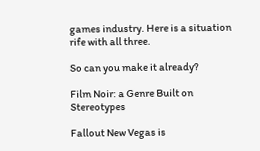games industry. Here is a situation rife with all three.

So can you make it already?

Film Noir: a Genre Built on Stereotypes

Fallout New Vegas is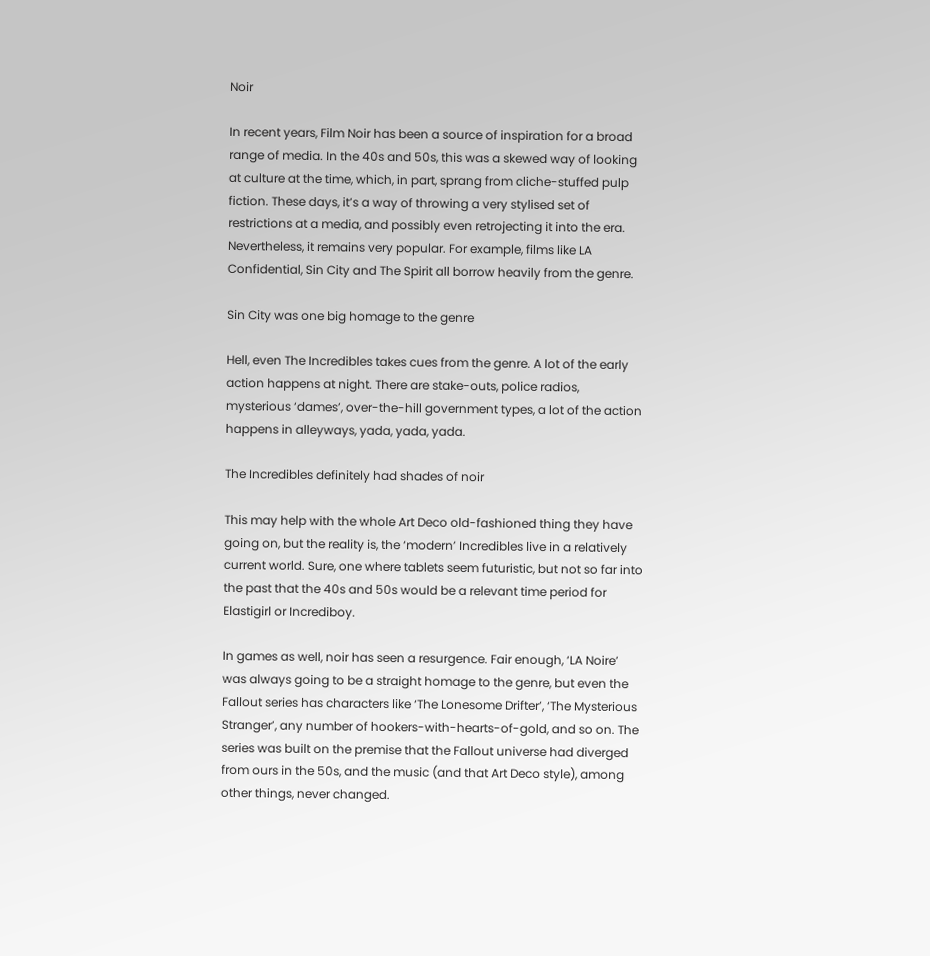Noir

In recent years, Film Noir has been a source of inspiration for a broad range of media. In the 40s and 50s, this was a skewed way of looking at culture at the time, which, in part, sprang from cliche-stuffed pulp fiction. These days, it’s a way of throwing a very stylised set of restrictions at a media, and possibly even retrojecting it into the era. Nevertheless, it remains very popular. For example, films like LA Confidential, Sin City and The Spirit all borrow heavily from the genre.

Sin City was one big homage to the genre

Hell, even The Incredibles takes cues from the genre. A lot of the early action happens at night. There are stake-outs, police radios, mysterious ‘dames’, over-the-hill government types, a lot of the action happens in alleyways, yada, yada, yada.

The Incredibles definitely had shades of noir

This may help with the whole Art Deco old-fashioned thing they have going on, but the reality is, the ‘modern’ Incredibles live in a relatively current world. Sure, one where tablets seem futuristic, but not so far into the past that the 40s and 50s would be a relevant time period for Elastigirl or Incrediboy.

In games as well, noir has seen a resurgence. Fair enough, ‘LA Noire’ was always going to be a straight homage to the genre, but even the Fallout series has characters like ‘The Lonesome Drifter’, ‘The Mysterious Stranger’, any number of hookers-with-hearts-of-gold, and so on. The series was built on the premise that the Fallout universe had diverged from ours in the 50s, and the music (and that Art Deco style), among other things, never changed.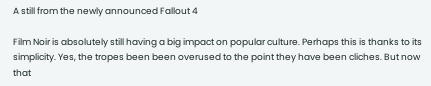A still from the newly announced Fallout 4

Film Noir is absolutely still having a big impact on popular culture. Perhaps this is thanks to its simplicity. Yes, the tropes been been overused to the point they have been cliches. But now that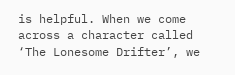is helpful. When we come across a character called ‘The Lonesome Drifter’, we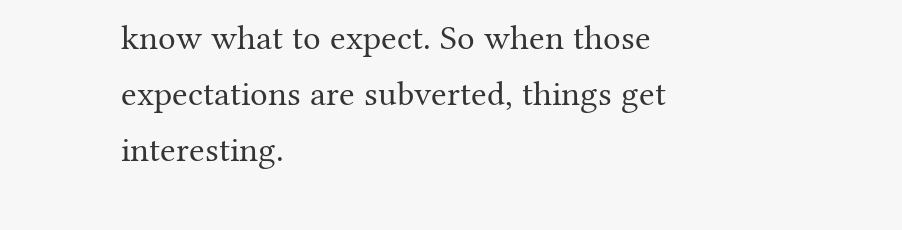know what to expect. So when those expectations are subverted, things get interesting.